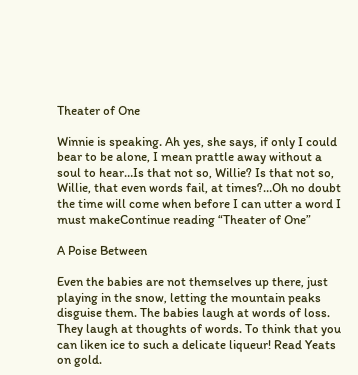Theater of One

Winnie is speaking. Ah yes, she says, if only I could bear to be alone, I mean prattle away without a soul to hear…Is that not so, Willie? Is that not so, Willie, that even words fail, at times?…Oh no doubt the time will come when before I can utter a word I must makeContinue reading “Theater of One”

A Poise Between

Even the babies are not themselves up there, just playing in the snow, letting the mountain peaks disguise them. The babies laugh at words of loss. They laugh at thoughts of words. To think that you can liken ice to such a delicate liqueur! Read Yeats on gold.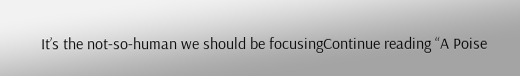It’s the not-so-human we should be focusingContinue reading “A Poise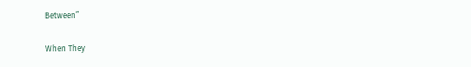Between”

When They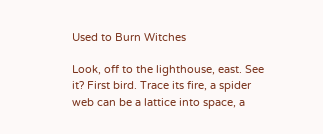Used to Burn Witches

Look, off to the lighthouse, east. See it? First bird. Trace its fire, a spider web can be a lattice into space, a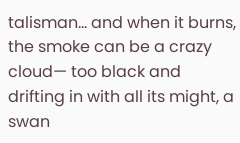talisman… and when it burns, the smoke can be a crazy cloud— too black and drifting in with all its might, a swan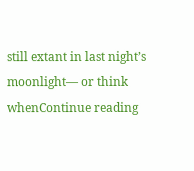still extant in last night’s moonlight— or think whenContinue reading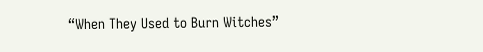“When They Used to Burn Witches”